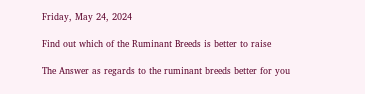Friday, May 24, 2024

Find out which of the Ruminant Breeds is better to raise

The Answer as regards to the ruminant breeds better for you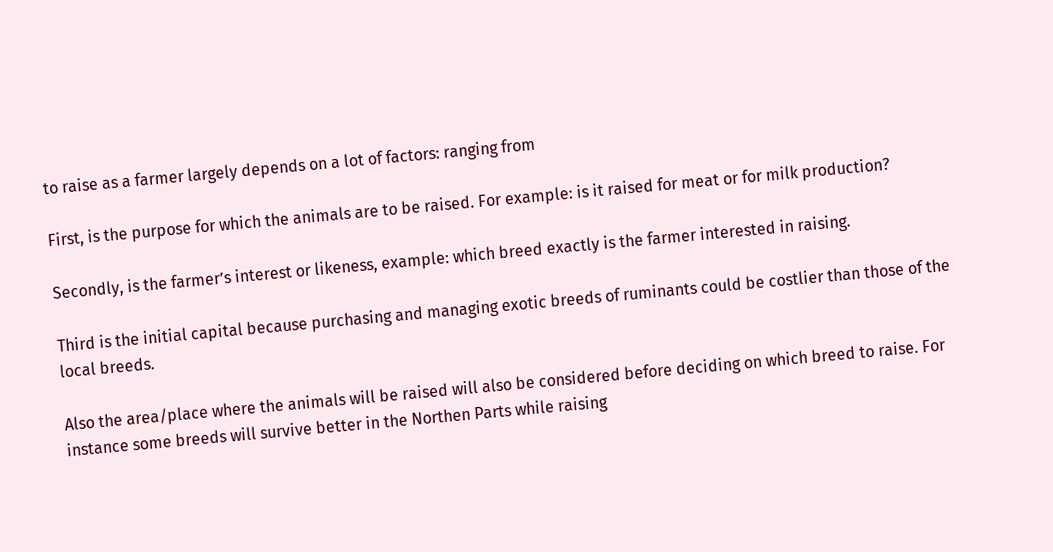to raise as a farmer largely depends on a lot of factors: ranging from

First, is the purpose for which the animals are to be raised. For example: is it raised for meat or for milk production?

Secondly, is the farmer’s interest or likeness, example: which breed exactly is the farmer interested in raising.

Third is the initial capital because purchasing and managing exotic breeds of ruminants could be costlier than those of the local breeds.

Also the area/place where the animals will be raised will also be considered before deciding on which breed to raise. For instance some breeds will survive better in the Northen Parts while raising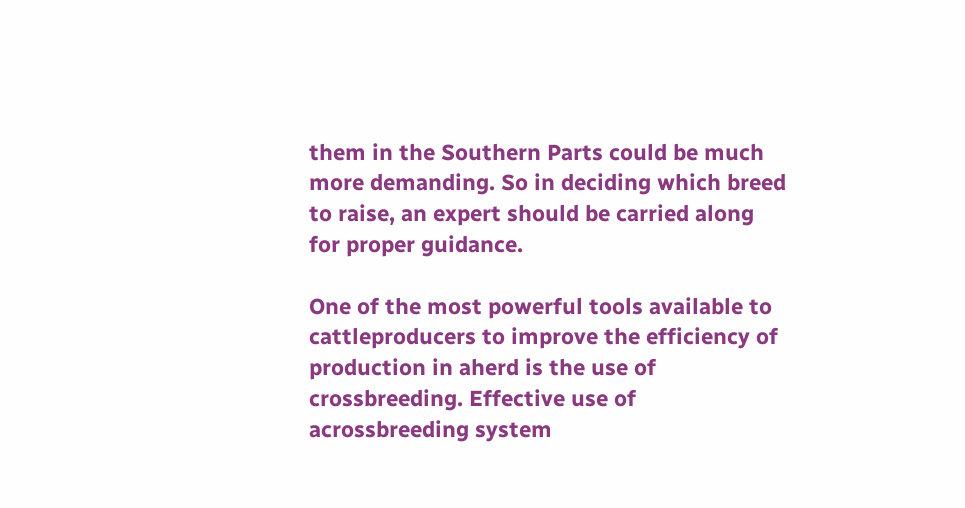them in the Southern Parts could be much more demanding. So in deciding which breed to raise, an expert should be carried along for proper guidance.

One of the most powerful tools available to cattleproducers to improve the efficiency of production in aherd is the use of crossbreeding. Effective use of acrossbreeding system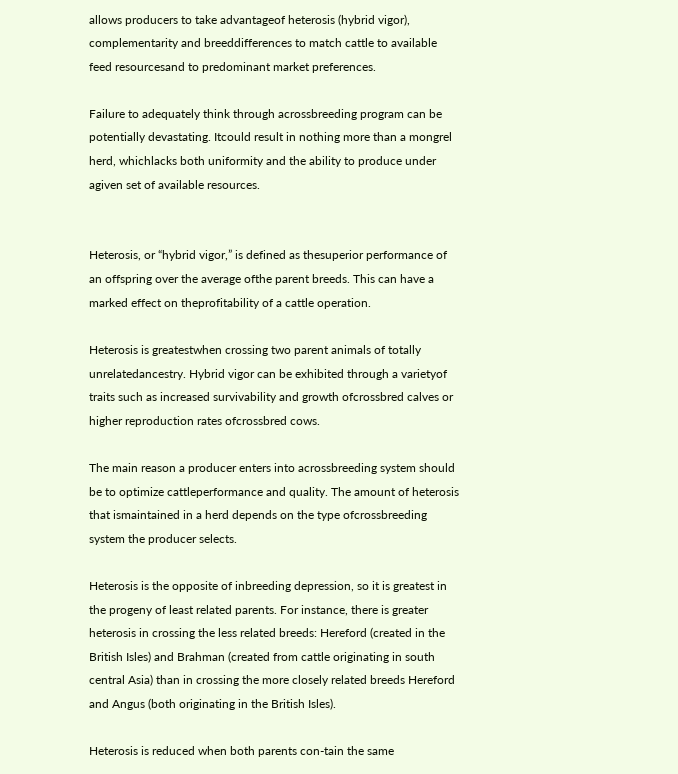allows producers to take advantageof heterosis (hybrid vigor), complementarity and breeddifferences to match cattle to available feed resourcesand to predominant market preferences.

Failure to adequately think through acrossbreeding program can be potentially devastating. Itcould result in nothing more than a mongrel herd, whichlacks both uniformity and the ability to produce under agiven set of available resources.


Heterosis, or “hybrid vigor,” is defined as thesuperior performance of an offspring over the average ofthe parent breeds. This can have a marked effect on theprofitability of a cattle operation.

Heterosis is greatestwhen crossing two parent animals of totally unrelatedancestry. Hybrid vigor can be exhibited through a varietyof traits such as increased survivability and growth ofcrossbred calves or higher reproduction rates ofcrossbred cows.

The main reason a producer enters into acrossbreeding system should be to optimize cattleperformance and quality. The amount of heterosis that ismaintained in a herd depends on the type ofcrossbreeding system the producer selects.

Heterosis is the opposite of inbreeding depression, so it is greatest in the progeny of least related parents. For instance, there is greater heterosis in crossing the less related breeds: Hereford (created in the British Isles) and Brahman (created from cattle originating in south central Asia) than in crossing the more closely related breeds Hereford and Angus (both originating in the British Isles).

Heterosis is reduced when both parents con-tain the same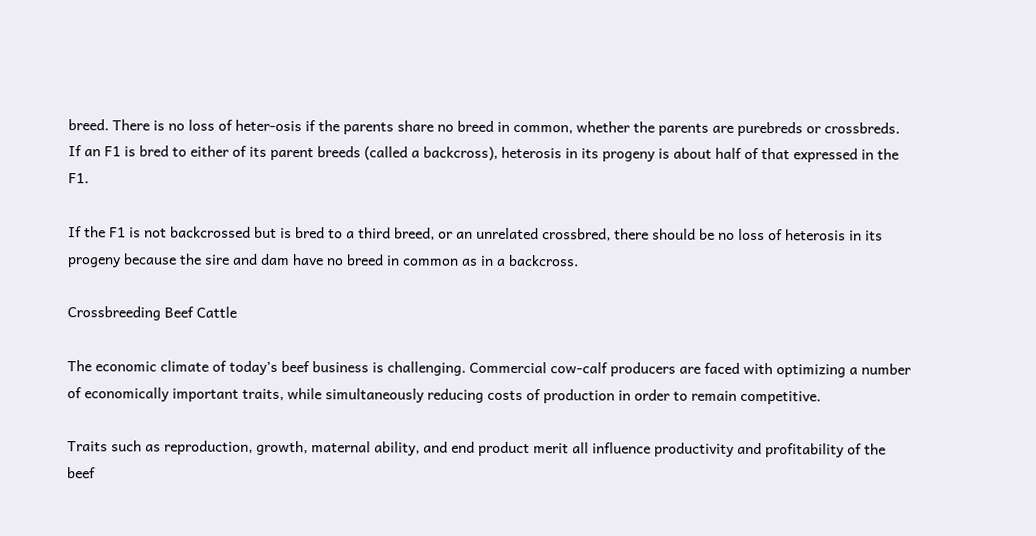breed. There is no loss of heter-osis if the parents share no breed in common, whether the parents are purebreds or crossbreds. If an F1 is bred to either of its parent breeds (called a backcross), heterosis in its progeny is about half of that expressed in the F1.

If the F1 is not backcrossed but is bred to a third breed, or an unrelated crossbred, there should be no loss of heterosis in its progeny because the sire and dam have no breed in common as in a backcross.

Crossbreeding Beef Cattle

The economic climate of today’s beef business is challenging. Commercial cow-calf producers are faced with optimizing a number of economically important traits, while simultaneously reducing costs of production in order to remain competitive.

Traits such as reproduction, growth, maternal ability, and end product merit all influence productivity and profitability of the beef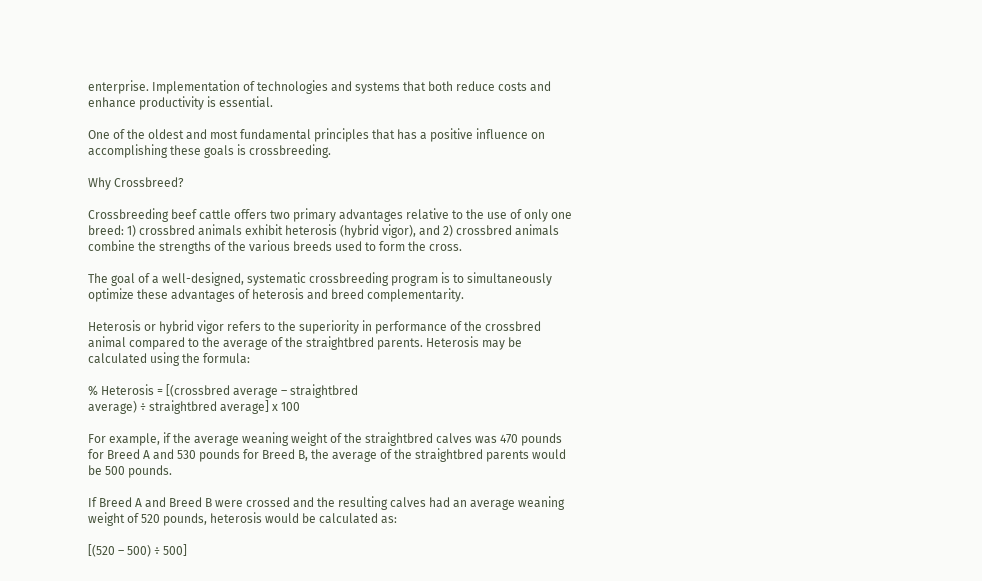enterprise. Implementation of technologies and systems that both reduce costs and enhance productivity is essential.

One of the oldest and most fundamental principles that has a positive influence on accomplishing these goals is crossbreeding.

Why Crossbreed?

Crossbreeding beef cattle offers two primary advantages relative to the use of only one breed: 1) crossbred animals exhibit heterosis (hybrid vigor), and 2) crossbred animals combine the strengths of the various breeds used to form the cross.

The goal of a well-designed, systematic crossbreeding program is to simultaneously optimize these advantages of heterosis and breed complementarity.

Heterosis or hybrid vigor refers to the superiority in performance of the crossbred animal compared to the average of the straightbred parents. Heterosis may be calculated using the formula:

% Heterosis = [(crossbred average – straightbred
average) ÷ straightbred average] x 100

For example, if the average weaning weight of the straightbred calves was 470 pounds for Breed A and 530 pounds for Breed B, the average of the straightbred parents would be 500 pounds.

If Breed A and Breed B were crossed and the resulting calves had an average weaning weight of 520 pounds, heterosis would be calculated as:

[(520 – 500) ÷ 500]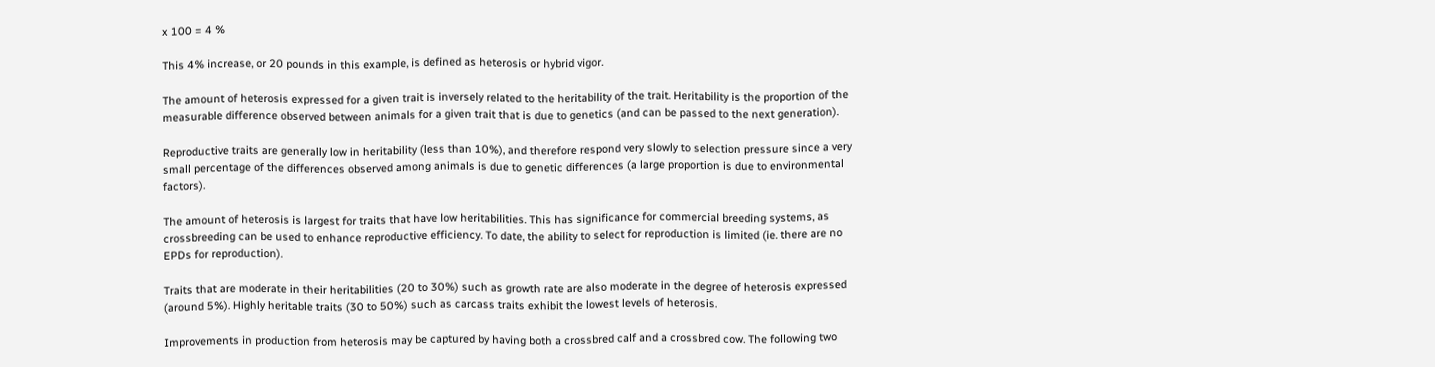x 100 = 4 %

This 4% increase, or 20 pounds in this example, is defined as heterosis or hybrid vigor.

The amount of heterosis expressed for a given trait is inversely related to the heritability of the trait. Heritability is the proportion of the measurable difference observed between animals for a given trait that is due to genetics (and can be passed to the next generation).

Reproductive traits are generally low in heritability (less than 10%), and therefore respond very slowly to selection pressure since a very small percentage of the differences observed among animals is due to genetic differences (a large proportion is due to environmental factors).

The amount of heterosis is largest for traits that have low heritabilities. This has significance for commercial breeding systems, as crossbreeding can be used to enhance reproductive efficiency. To date, the ability to select for reproduction is limited (ie. there are no EPDs for reproduction).

Traits that are moderate in their heritabilities (20 to 30%) such as growth rate are also moderate in the degree of heterosis expressed (around 5%). Highly heritable traits (30 to 50%) such as carcass traits exhibit the lowest levels of heterosis.

Improvements in production from heterosis may be captured by having both a crossbred calf and a crossbred cow. The following two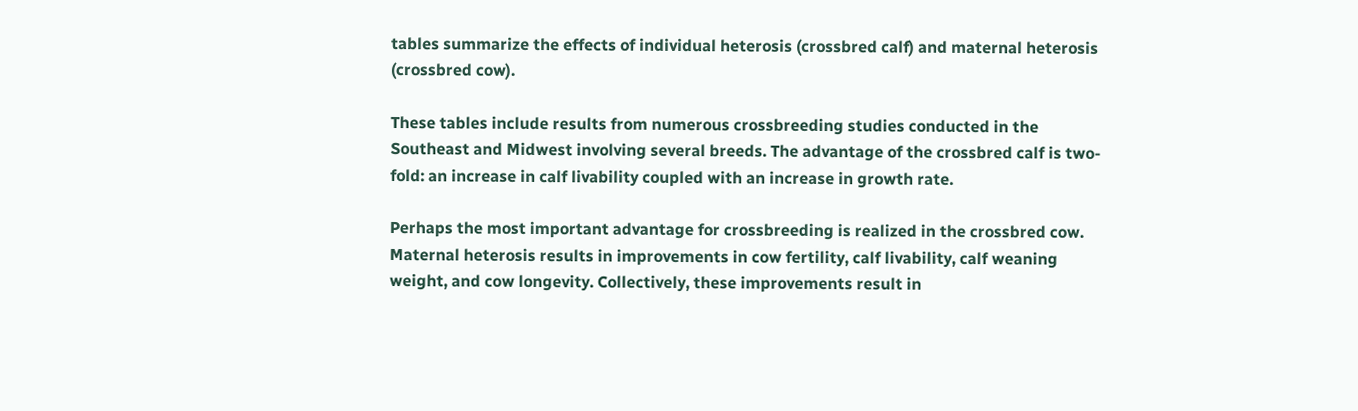tables summarize the effects of individual heterosis (crossbred calf) and maternal heterosis (crossbred cow).

These tables include results from numerous crossbreeding studies conducted in the Southeast and Midwest involving several breeds. The advantage of the crossbred calf is two-fold: an increase in calf livability coupled with an increase in growth rate.

Perhaps the most important advantage for crossbreeding is realized in the crossbred cow. Maternal heterosis results in improvements in cow fertility, calf livability, calf weaning weight, and cow longevity. Collectively, these improvements result in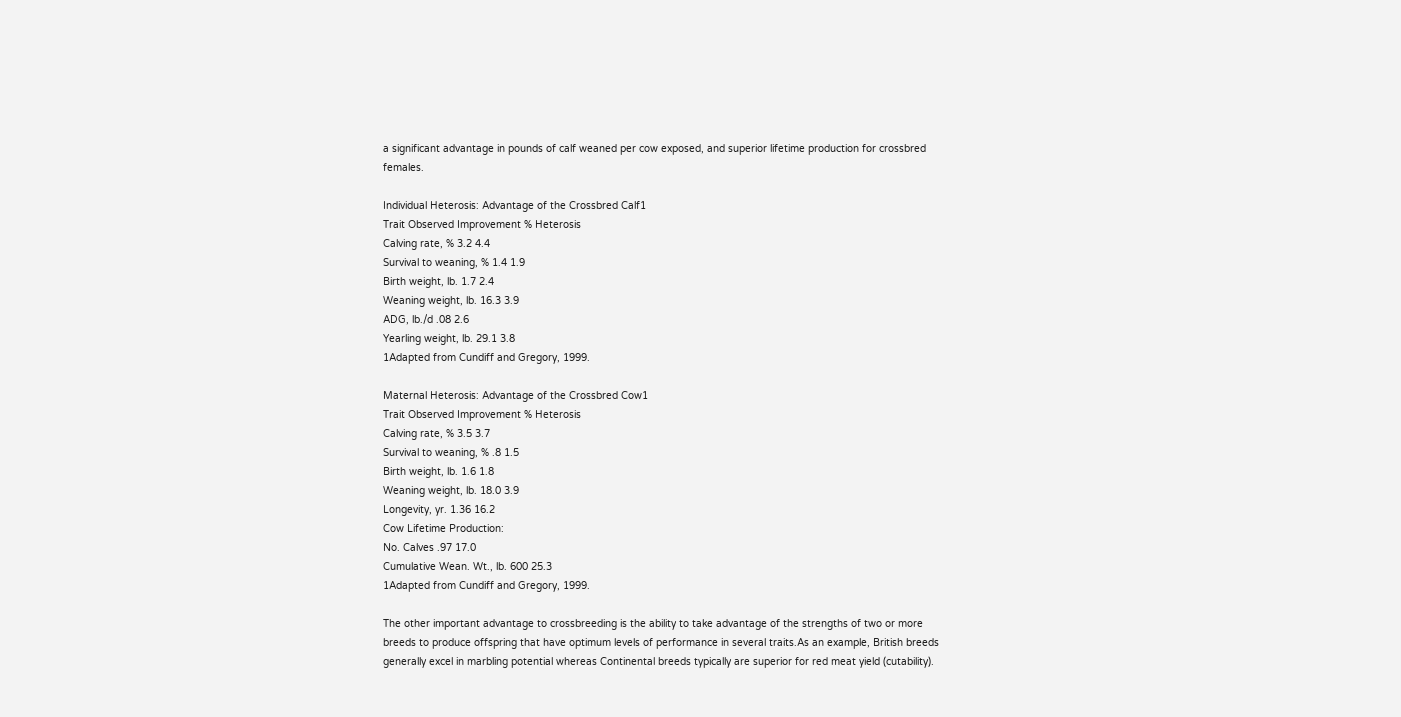a significant advantage in pounds of calf weaned per cow exposed, and superior lifetime production for crossbred females.

Individual Heterosis: Advantage of the Crossbred Calf1
Trait Observed Improvement % Heterosis
Calving rate, % 3.2 4.4
Survival to weaning, % 1.4 1.9
Birth weight, lb. 1.7 2.4
Weaning weight, lb. 16.3 3.9
ADG, lb./d .08 2.6
Yearling weight, lb. 29.1 3.8
1Adapted from Cundiff and Gregory, 1999.

Maternal Heterosis: Advantage of the Crossbred Cow1
Trait Observed Improvement % Heterosis
Calving rate, % 3.5 3.7
Survival to weaning, % .8 1.5
Birth weight, lb. 1.6 1.8
Weaning weight, lb. 18.0 3.9
Longevity, yr. 1.36 16.2
Cow Lifetime Production:
No. Calves .97 17.0
Cumulative Wean. Wt., lb. 600 25.3
1Adapted from Cundiff and Gregory, 1999.

The other important advantage to crossbreeding is the ability to take advantage of the strengths of two or more breeds to produce offspring that have optimum levels of performance in several traits.As an example, British breeds generally excel in marbling potential whereas Continental breeds typically are superior for red meat yield (cutability).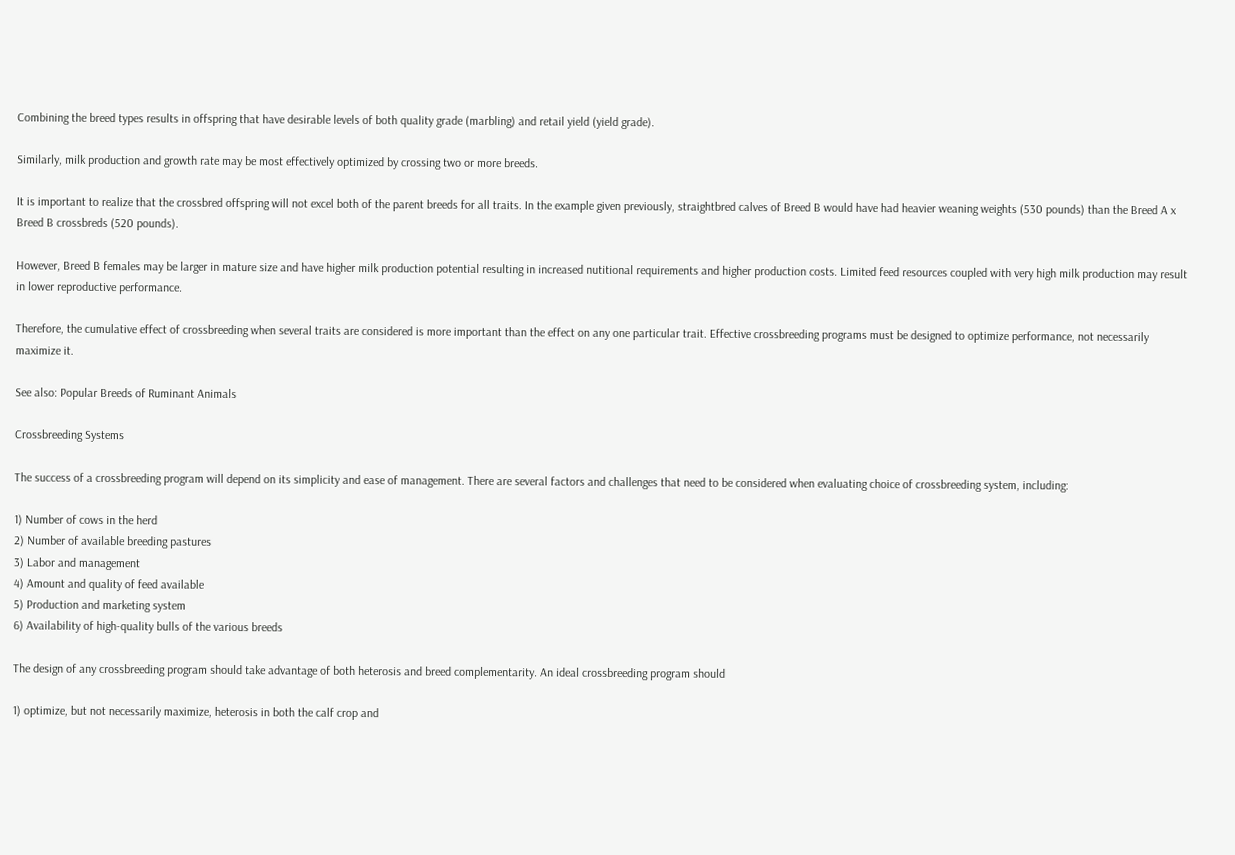Combining the breed types results in offspring that have desirable levels of both quality grade (marbling) and retail yield (yield grade).

Similarly, milk production and growth rate may be most effectively optimized by crossing two or more breeds.

It is important to realize that the crossbred offspring will not excel both of the parent breeds for all traits. In the example given previously, straightbred calves of Breed B would have had heavier weaning weights (530 pounds) than the Breed A x Breed B crossbreds (520 pounds).

However, Breed B females may be larger in mature size and have higher milk production potential resulting in increased nutitional requirements and higher production costs. Limited feed resources coupled with very high milk production may result in lower reproductive performance.

Therefore, the cumulative effect of crossbreeding when several traits are considered is more important than the effect on any one particular trait. Effective crossbreeding programs must be designed to optimize performance, not necessarily maximize it.

See also: Popular Breeds of Ruminant Animals

Crossbreeding Systems

The success of a crossbreeding program will depend on its simplicity and ease of management. There are several factors and challenges that need to be considered when evaluating choice of crossbreeding system, including:

1) Number of cows in the herd
2) Number of available breeding pastures
3) Labor and management
4) Amount and quality of feed available
5) Production and marketing system
6) Availability of high-quality bulls of the various breeds

The design of any crossbreeding program should take advantage of both heterosis and breed complementarity. An ideal crossbreeding program should

1) optimize, but not necessarily maximize, heterosis in both the calf crop and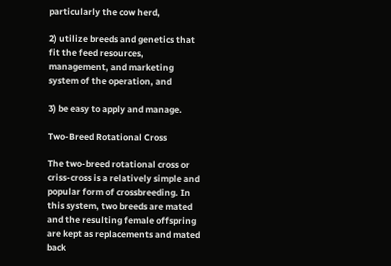particularly the cow herd,

2) utilize breeds and genetics that fit the feed resources, management, and marketing system of the operation, and

3) be easy to apply and manage.

Two-Breed Rotational Cross

The two-breed rotational cross or criss-cross is a relatively simple and popular form of crossbreeding. In this system, two breeds are mated and the resulting female offspring are kept as replacements and mated back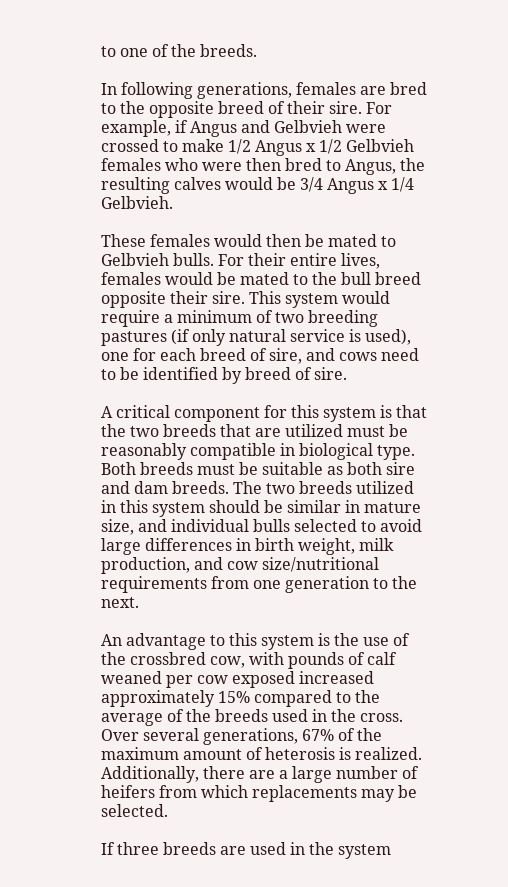to one of the breeds.

In following generations, females are bred to the opposite breed of their sire. For example, if Angus and Gelbvieh were crossed to make 1/2 Angus x 1/2 Gelbvieh females who were then bred to Angus, the resulting calves would be 3/4 Angus x 1/4 Gelbvieh.

These females would then be mated to Gelbvieh bulls. For their entire lives, females would be mated to the bull breed opposite their sire. This system would require a minimum of two breeding pastures (if only natural service is used), one for each breed of sire, and cows need to be identified by breed of sire.

A critical component for this system is that the two breeds that are utilized must be reasonably compatible in biological type. Both breeds must be suitable as both sire and dam breeds. The two breeds utilized in this system should be similar in mature size, and individual bulls selected to avoid large differences in birth weight, milk production, and cow size/nutritional requirements from one generation to the next.

An advantage to this system is the use of the crossbred cow, with pounds of calf weaned per cow exposed increased approximately 15% compared to the average of the breeds used in the cross. Over several generations, 67% of the maximum amount of heterosis is realized. Additionally, there are a large number of heifers from which replacements may be selected.

If three breeds are used in the system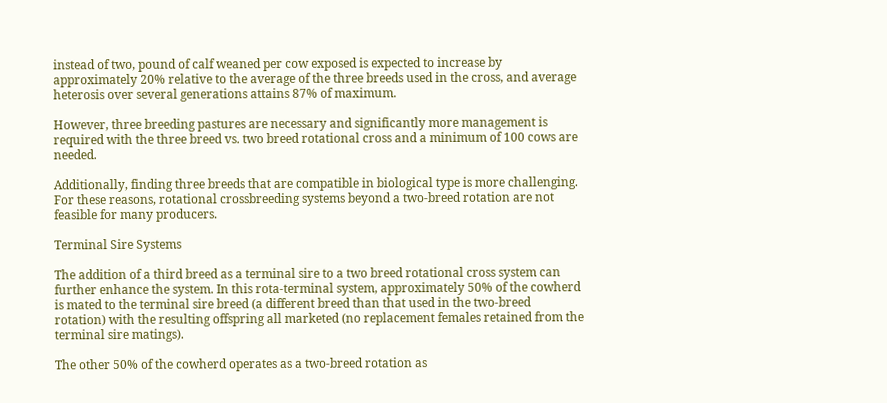instead of two, pound of calf weaned per cow exposed is expected to increase by approximately 20% relative to the average of the three breeds used in the cross, and average heterosis over several generations attains 87% of maximum.

However, three breeding pastures are necessary and significantly more management is required with the three breed vs. two breed rotational cross and a minimum of 100 cows are needed.

Additionally, finding three breeds that are compatible in biological type is more challenging. For these reasons, rotational crossbreeding systems beyond a two-breed rotation are not feasible for many producers.

Terminal Sire Systems

The addition of a third breed as a terminal sire to a two breed rotational cross system can further enhance the system. In this rota-terminal system, approximately 50% of the cowherd is mated to the terminal sire breed (a different breed than that used in the two-breed rotation) with the resulting offspring all marketed (no replacement females retained from the terminal sire matings).

The other 50% of the cowherd operates as a two-breed rotation as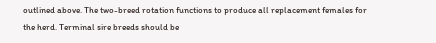outlined above. The two-breed rotation functions to produce all replacement females for the herd. Terminal sire breeds should be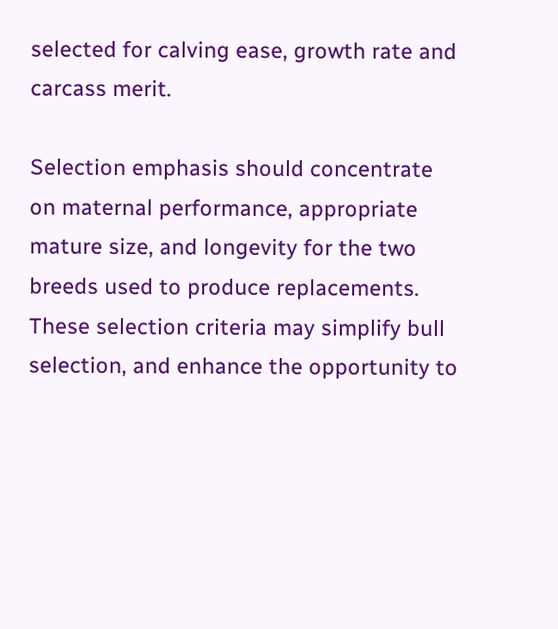selected for calving ease, growth rate and carcass merit.

Selection emphasis should concentrate on maternal performance, appropriate mature size, and longevity for the two breeds used to produce replacements. These selection criteria may simplify bull selection, and enhance the opportunity to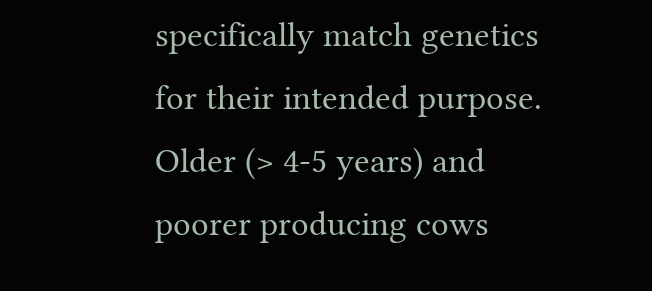specifically match genetics for their intended purpose. Older (> 4-5 years) and poorer producing cows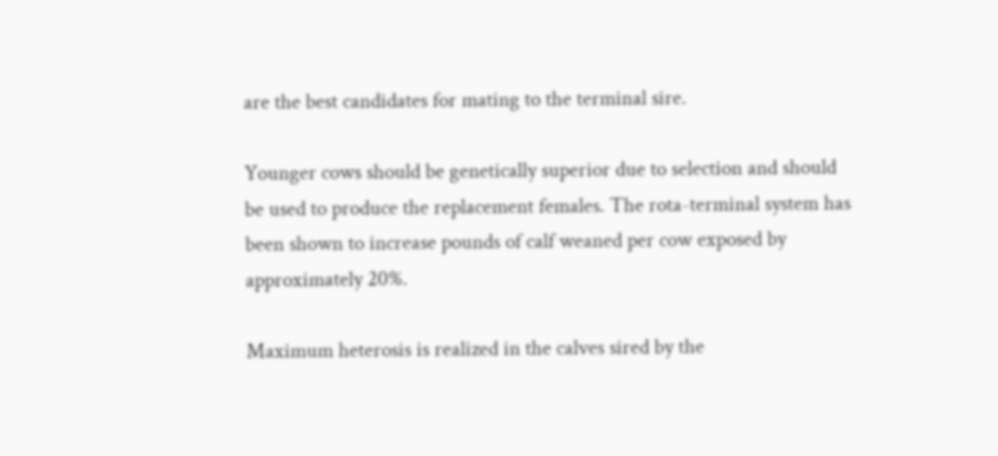are the best candidates for mating to the terminal sire.

Younger cows should be genetically superior due to selection and should be used to produce the replacement females. The rota-terminal system has been shown to increase pounds of calf weaned per cow exposed by approximately 20%.

Maximum heterosis is realized in the calves sired by the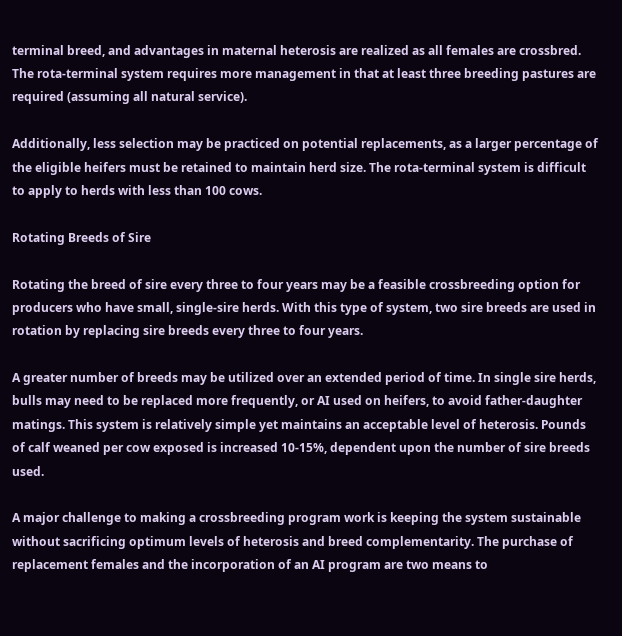terminal breed, and advantages in maternal heterosis are realized as all females are crossbred. The rota-terminal system requires more management in that at least three breeding pastures are required (assuming all natural service).

Additionally, less selection may be practiced on potential replacements, as a larger percentage of the eligible heifers must be retained to maintain herd size. The rota-terminal system is difficult to apply to herds with less than 100 cows.

Rotating Breeds of Sire

Rotating the breed of sire every three to four years may be a feasible crossbreeding option for producers who have small, single-sire herds. With this type of system, two sire breeds are used in rotation by replacing sire breeds every three to four years.

A greater number of breeds may be utilized over an extended period of time. In single sire herds, bulls may need to be replaced more frequently, or AI used on heifers, to avoid father-daughter matings. This system is relatively simple yet maintains an acceptable level of heterosis. Pounds of calf weaned per cow exposed is increased 10-15%, dependent upon the number of sire breeds used.

A major challenge to making a crossbreeding program work is keeping the system sustainable without sacrificing optimum levels of heterosis and breed complementarity. The purchase of replacement females and the incorporation of an AI program are two means to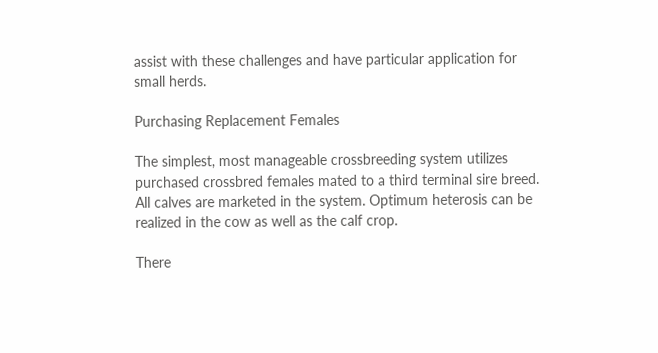assist with these challenges and have particular application for small herds.

Purchasing Replacement Females

The simplest, most manageable crossbreeding system utilizes purchased crossbred females mated to a third terminal sire breed. All calves are marketed in the system. Optimum heterosis can be realized in the cow as well as the calf crop.

There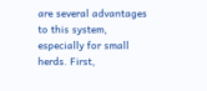are several advantages to this system, especially for small herds. First,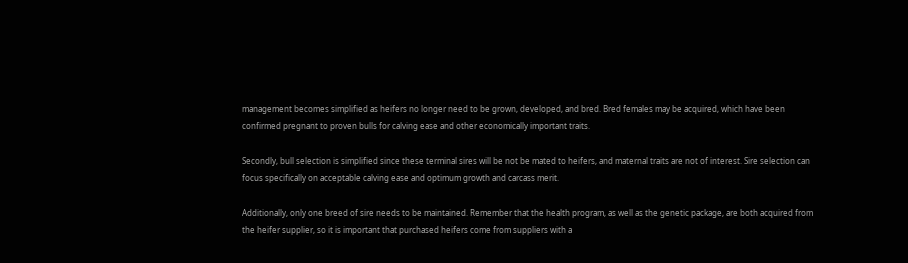management becomes simplified as heifers no longer need to be grown, developed, and bred. Bred females may be acquired, which have been confirmed pregnant to proven bulls for calving ease and other economically important traits.

Secondly, bull selection is simplified since these terminal sires will be not be mated to heifers, and maternal traits are not of interest. Sire selection can focus specifically on acceptable calving ease and optimum growth and carcass merit.

Additionally, only one breed of sire needs to be maintained. Remember that the health program, as well as the genetic package, are both acquired from the heifer supplier, so it is important that purchased heifers come from suppliers with a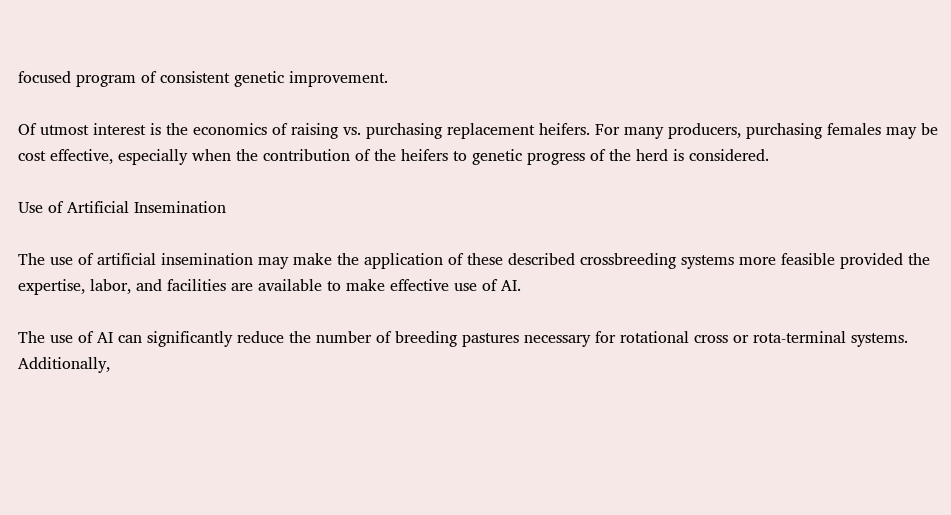focused program of consistent genetic improvement.

Of utmost interest is the economics of raising vs. purchasing replacement heifers. For many producers, purchasing females may be cost effective, especially when the contribution of the heifers to genetic progress of the herd is considered.

Use of Artificial Insemination

The use of artificial insemination may make the application of these described crossbreeding systems more feasible provided the expertise, labor, and facilities are available to make effective use of AI.

The use of AI can significantly reduce the number of breeding pastures necessary for rotational cross or rota-terminal systems. Additionally,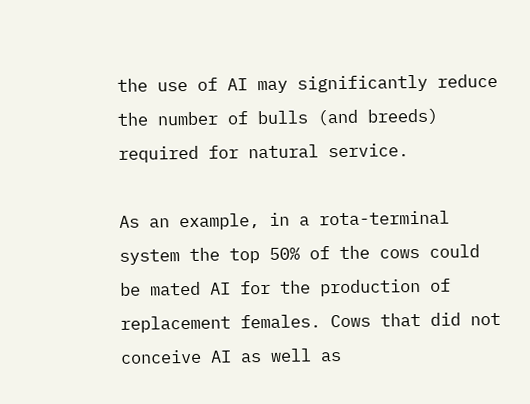the use of AI may significantly reduce the number of bulls (and breeds) required for natural service.

As an example, in a rota-terminal system the top 50% of the cows could be mated AI for the production of replacement females. Cows that did not conceive AI as well as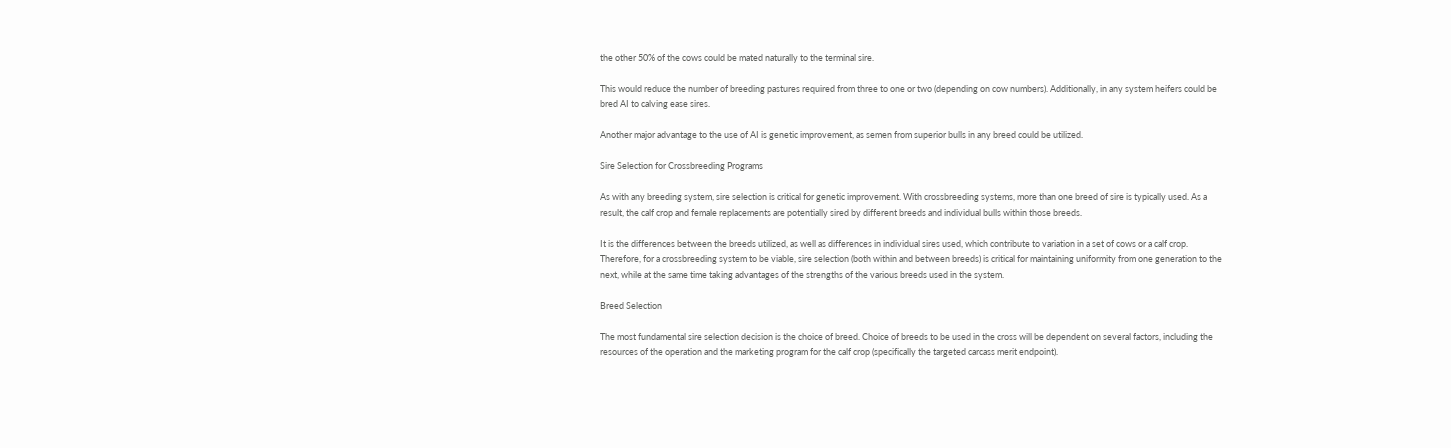the other 50% of the cows could be mated naturally to the terminal sire.

This would reduce the number of breeding pastures required from three to one or two (depending on cow numbers). Additionally, in any system heifers could be bred AI to calving ease sires.

Another major advantage to the use of AI is genetic improvement, as semen from superior bulls in any breed could be utilized.

Sire Selection for Crossbreeding Programs

As with any breeding system, sire selection is critical for genetic improvement. With crossbreeding systems, more than one breed of sire is typically used. As a result, the calf crop and female replacements are potentially sired by different breeds and individual bulls within those breeds.

It is the differences between the breeds utilized, as well as differences in individual sires used, which contribute to variation in a set of cows or a calf crop. Therefore, for a crossbreeding system to be viable, sire selection (both within and between breeds) is critical for maintaining uniformity from one generation to the next, while at the same time taking advantages of the strengths of the various breeds used in the system.

Breed Selection

The most fundamental sire selection decision is the choice of breed. Choice of breeds to be used in the cross will be dependent on several factors, including the resources of the operation and the marketing program for the calf crop (specifically the targeted carcass merit endpoint).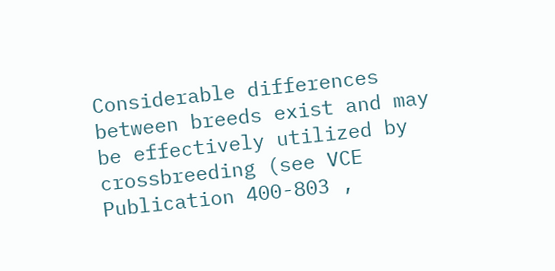Considerable differences between breeds exist and may be effectively utilized by crossbreeding (see VCE Publication 400-803 ,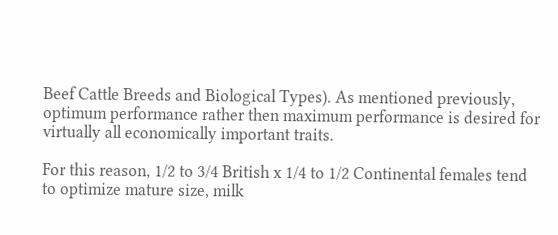Beef Cattle Breeds and Biological Types). As mentioned previously, optimum performance rather then maximum performance is desired for virtually all economically important traits.

For this reason, 1/2 to 3/4 British x 1/4 to 1/2 Continental females tend to optimize mature size, milk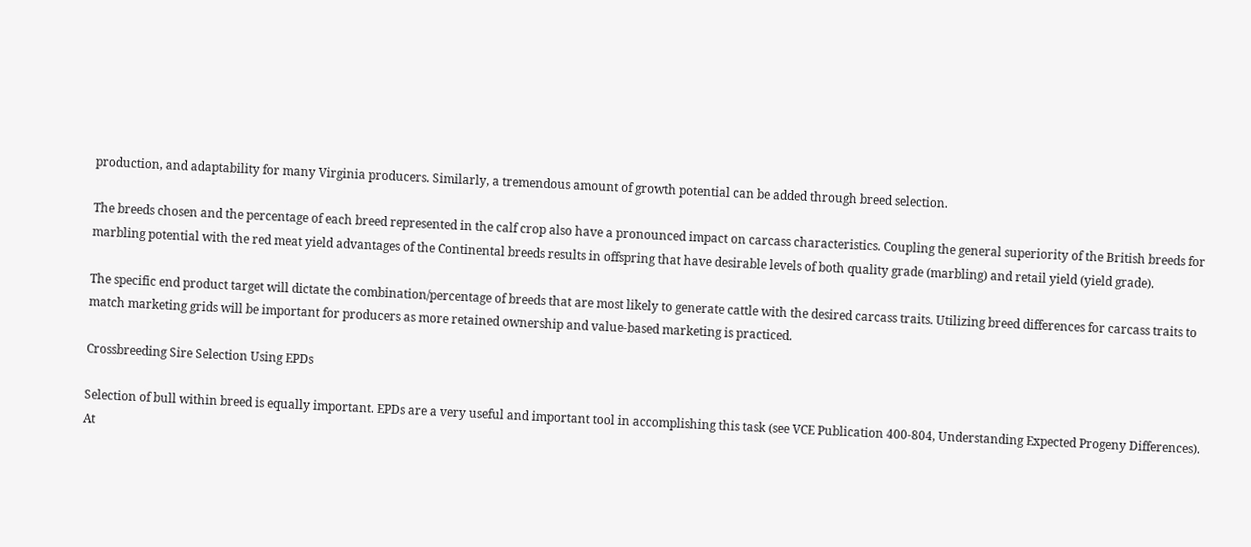production, and adaptability for many Virginia producers. Similarly, a tremendous amount of growth potential can be added through breed selection.

The breeds chosen and the percentage of each breed represented in the calf crop also have a pronounced impact on carcass characteristics. Coupling the general superiority of the British breeds for marbling potential with the red meat yield advantages of the Continental breeds results in offspring that have desirable levels of both quality grade (marbling) and retail yield (yield grade).

The specific end product target will dictate the combination/percentage of breeds that are most likely to generate cattle with the desired carcass traits. Utilizing breed differences for carcass traits to match marketing grids will be important for producers as more retained ownership and value-based marketing is practiced.

Crossbreeding Sire Selection Using EPDs

Selection of bull within breed is equally important. EPDs are a very useful and important tool in accomplishing this task (see VCE Publication 400-804, Understanding Expected Progeny Differences). At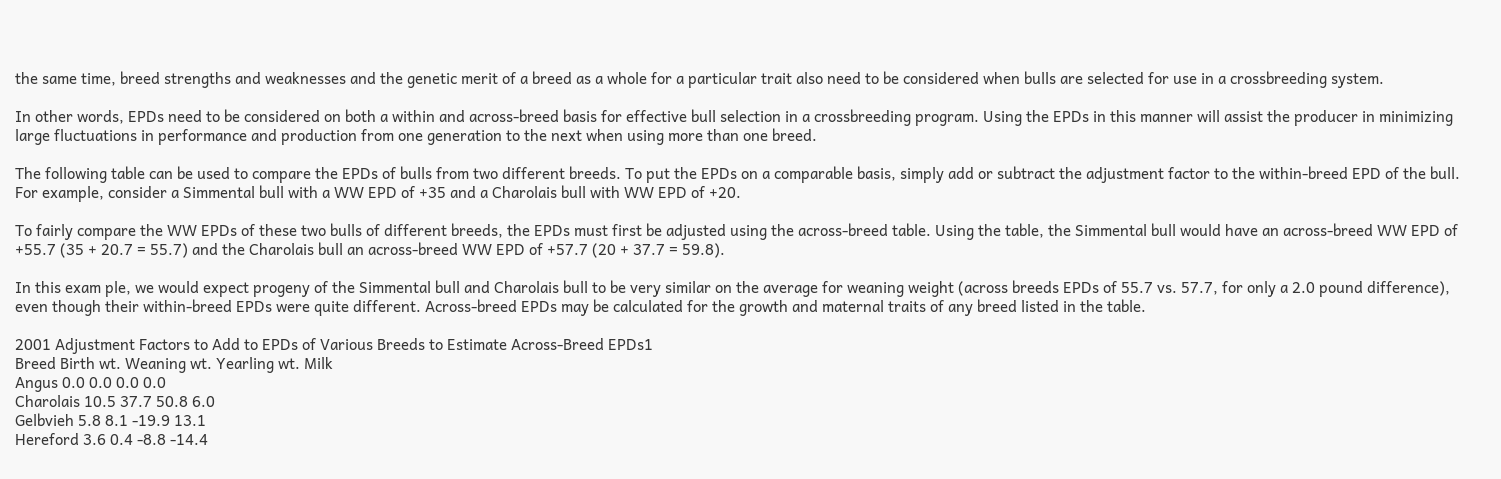the same time, breed strengths and weaknesses and the genetic merit of a breed as a whole for a particular trait also need to be considered when bulls are selected for use in a crossbreeding system.

In other words, EPDs need to be considered on both a within and across-breed basis for effective bull selection in a crossbreeding program. Using the EPDs in this manner will assist the producer in minimizing large fluctuations in performance and production from one generation to the next when using more than one breed.

The following table can be used to compare the EPDs of bulls from two different breeds. To put the EPDs on a comparable basis, simply add or subtract the adjustment factor to the within-breed EPD of the bull. For example, consider a Simmental bull with a WW EPD of +35 and a Charolais bull with WW EPD of +20.

To fairly compare the WW EPDs of these two bulls of different breeds, the EPDs must first be adjusted using the across-breed table. Using the table, the Simmental bull would have an across-breed WW EPD of +55.7 (35 + 20.7 = 55.7) and the Charolais bull an across-breed WW EPD of +57.7 (20 + 37.7 = 59.8).

In this exam ple, we would expect progeny of the Simmental bull and Charolais bull to be very similar on the average for weaning weight (across breeds EPDs of 55.7 vs. 57.7, for only a 2.0 pound difference), even though their within-breed EPDs were quite different. Across-breed EPDs may be calculated for the growth and maternal traits of any breed listed in the table.

2001 Adjustment Factors to Add to EPDs of Various Breeds to Estimate Across-Breed EPDs1
Breed Birth wt. Weaning wt. Yearling wt. Milk
Angus 0.0 0.0 0.0 0.0
Charolais 10.5 37.7 50.8 6.0
Gelbvieh 5.8 8.1 -19.9 13.1
Hereford 3.6 0.4 -8.8 -14.4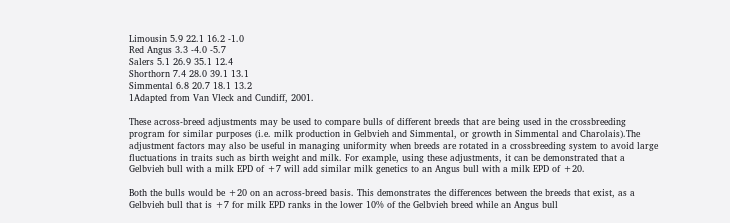Limousin 5.9 22.1 16.2 -1.0
Red Angus 3.3 -4.0 -5.7
Salers 5.1 26.9 35.1 12.4
Shorthorn 7.4 28.0 39.1 13.1
Simmental 6.8 20.7 18.1 13.2
1Adapted from Van Vleck and Cundiff, 2001.

These across-breed adjustments may be used to compare bulls of different breeds that are being used in the crossbreeding program for similar purposes (i.e. milk production in Gelbvieh and Simmental, or growth in Simmental and Charolais).The adjustment factors may also be useful in managing uniformity when breeds are rotated in a crossbreeding system to avoid large fluctuations in traits such as birth weight and milk. For example, using these adjustments, it can be demonstrated that a Gelbvieh bull with a milk EPD of +7 will add similar milk genetics to an Angus bull with a milk EPD of +20.

Both the bulls would be +20 on an across-breed basis. This demonstrates the differences between the breeds that exist, as a Gelbvieh bull that is +7 for milk EPD ranks in the lower 10% of the Gelbvieh breed while an Angus bull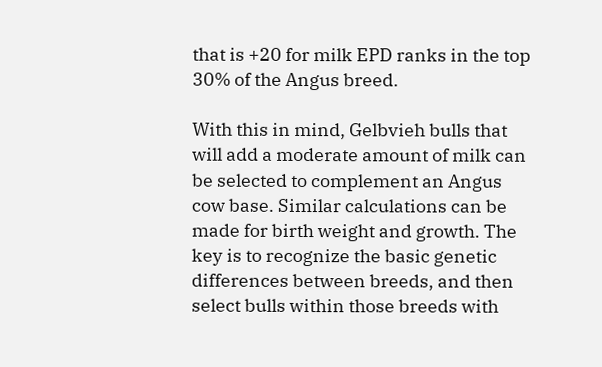that is +20 for milk EPD ranks in the top 30% of the Angus breed.

With this in mind, Gelbvieh bulls that will add a moderate amount of milk can be selected to complement an Angus cow base. Similar calculations can be made for birth weight and growth. The key is to recognize the basic genetic differences between breeds, and then select bulls within those breeds with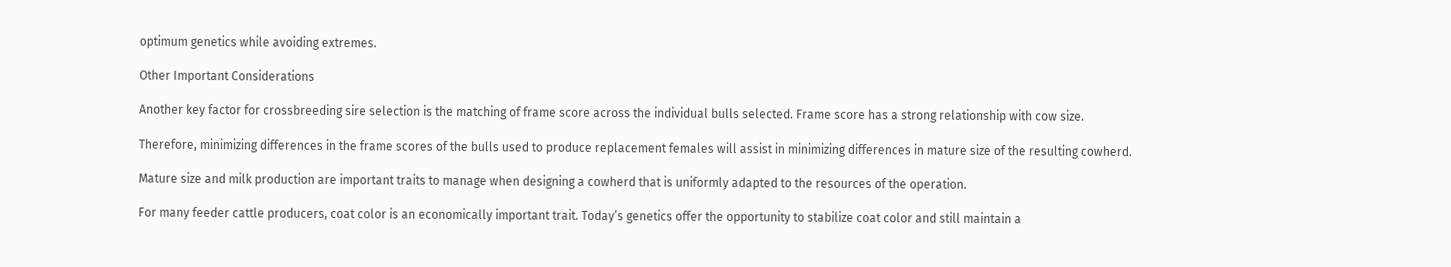optimum genetics while avoiding extremes.

Other Important Considerations

Another key factor for crossbreeding sire selection is the matching of frame score across the individual bulls selected. Frame score has a strong relationship with cow size.

Therefore, minimizing differences in the frame scores of the bulls used to produce replacement females will assist in minimizing differences in mature size of the resulting cowherd.

Mature size and milk production are important traits to manage when designing a cowherd that is uniformly adapted to the resources of the operation.

For many feeder cattle producers, coat color is an economically important trait. Today’s genetics offer the opportunity to stabilize coat color and still maintain a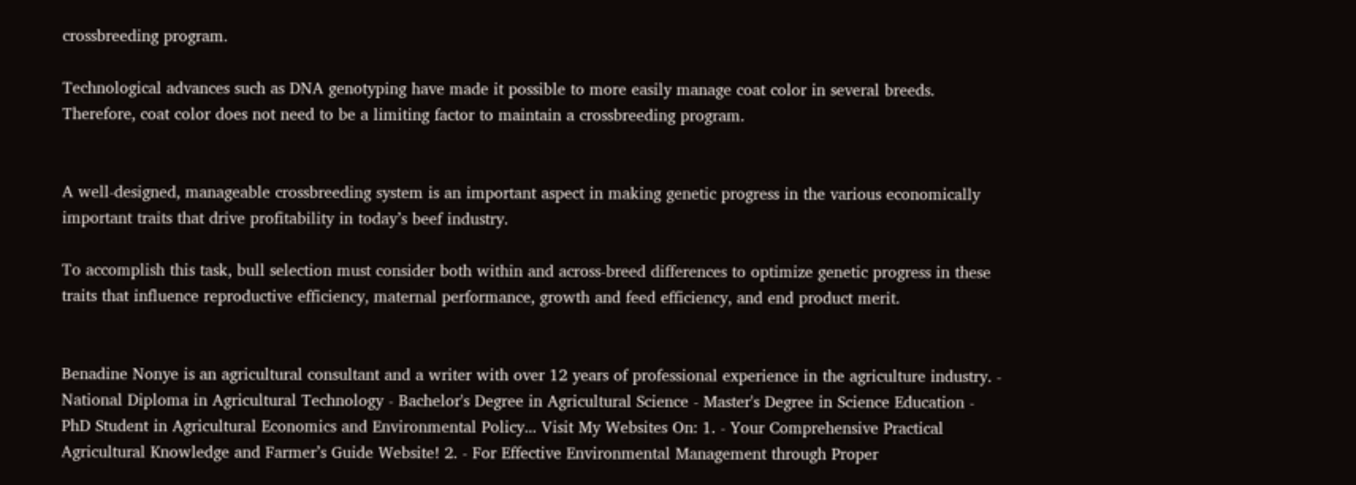crossbreeding program.

Technological advances such as DNA genotyping have made it possible to more easily manage coat color in several breeds. Therefore, coat color does not need to be a limiting factor to maintain a crossbreeding program.


A well-designed, manageable crossbreeding system is an important aspect in making genetic progress in the various economically important traits that drive profitability in today’s beef industry.

To accomplish this task, bull selection must consider both within and across-breed differences to optimize genetic progress in these traits that influence reproductive efficiency, maternal performance, growth and feed efficiency, and end product merit.


Benadine Nonye is an agricultural consultant and a writer with over 12 years of professional experience in the agriculture industry. - National Diploma in Agricultural Technology - Bachelor's Degree in Agricultural Science - Master's Degree in Science Education - PhD Student in Agricultural Economics and Environmental Policy... Visit My Websites On: 1. - Your Comprehensive Practical Agricultural Knowledge and Farmer’s Guide Website! 2. - For Effective Environmental Management through Proper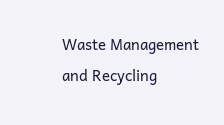Waste Management and Recycling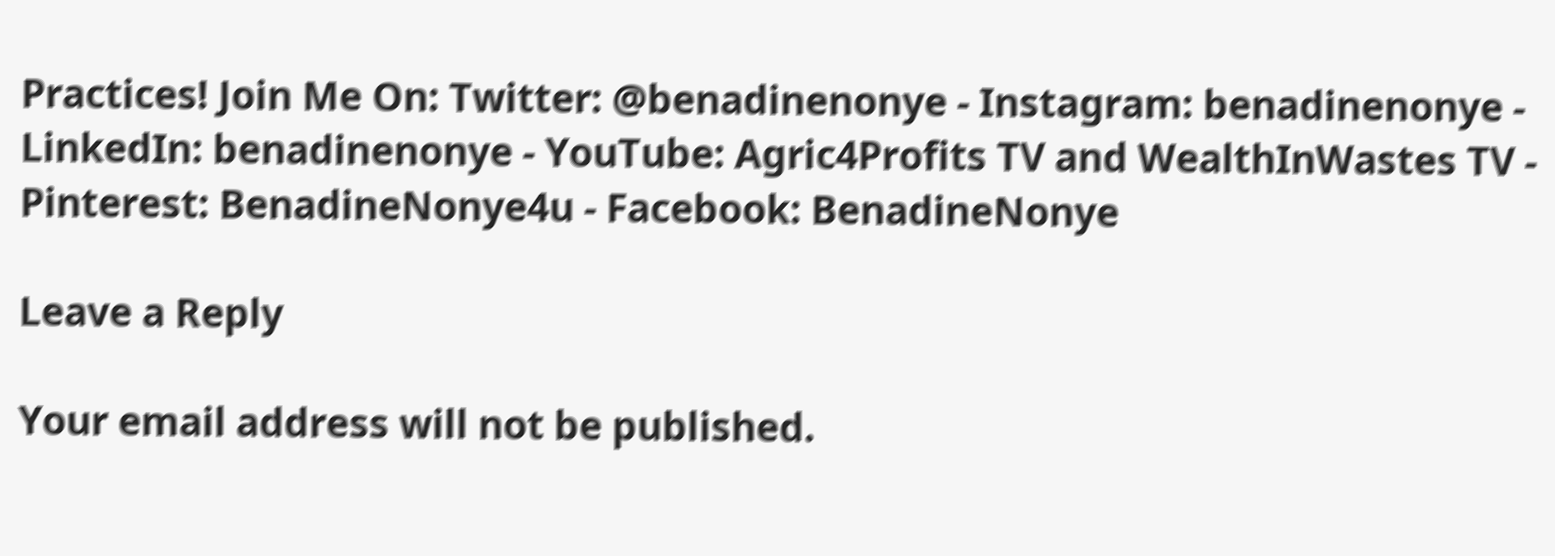Practices! Join Me On: Twitter: @benadinenonye - Instagram: benadinenonye - LinkedIn: benadinenonye - YouTube: Agric4Profits TV and WealthInWastes TV - Pinterest: BenadineNonye4u - Facebook: BenadineNonye

Leave a Reply

Your email address will not be published.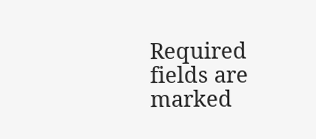Required fields are marked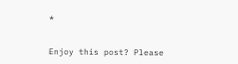*


Enjoy this post? Please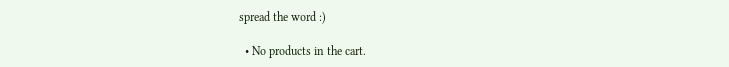spread the word :)

  • No products in the cart.